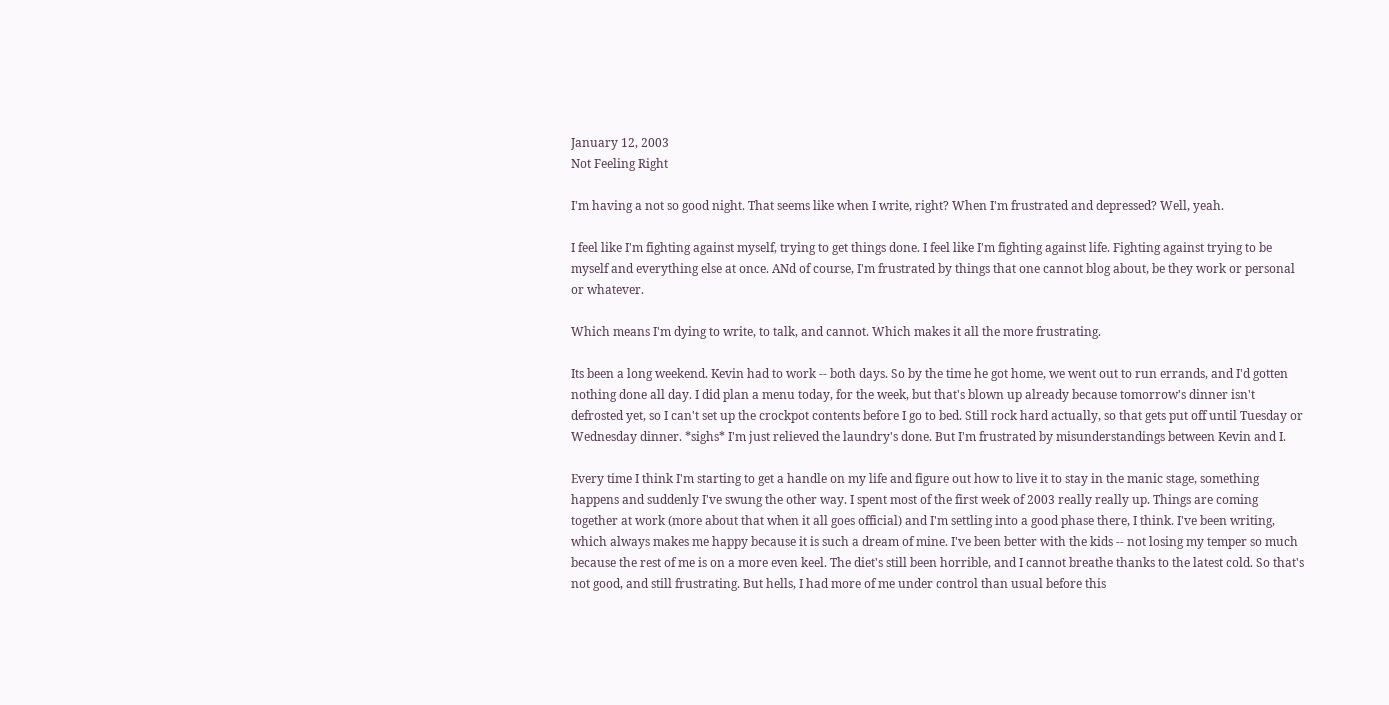January 12, 2003
Not Feeling Right

I'm having a not so good night. That seems like when I write, right? When I'm frustrated and depressed? Well, yeah.

I feel like I'm fighting against myself, trying to get things done. I feel like I'm fighting against life. Fighting against trying to be myself and everything else at once. ANd of course, I'm frustrated by things that one cannot blog about, be they work or personal or whatever.

Which means I'm dying to write, to talk, and cannot. Which makes it all the more frustrating.

Its been a long weekend. Kevin had to work -- both days. So by the time he got home, we went out to run errands, and I'd gotten nothing done all day. I did plan a menu today, for the week, but that's blown up already because tomorrow's dinner isn't defrosted yet, so I can't set up the crockpot contents before I go to bed. Still rock hard actually, so that gets put off until Tuesday or Wednesday dinner. *sighs* I'm just relieved the laundry's done. But I'm frustrated by misunderstandings between Kevin and I.

Every time I think I'm starting to get a handle on my life and figure out how to live it to stay in the manic stage, something happens and suddenly I've swung the other way. I spent most of the first week of 2003 really really up. Things are coming together at work (more about that when it all goes official) and I'm settling into a good phase there, I think. I've been writing, which always makes me happy because it is such a dream of mine. I've been better with the kids -- not losing my temper so much because the rest of me is on a more even keel. The diet's still been horrible, and I cannot breathe thanks to the latest cold. So that's not good, and still frustrating. But hells, I had more of me under control than usual before this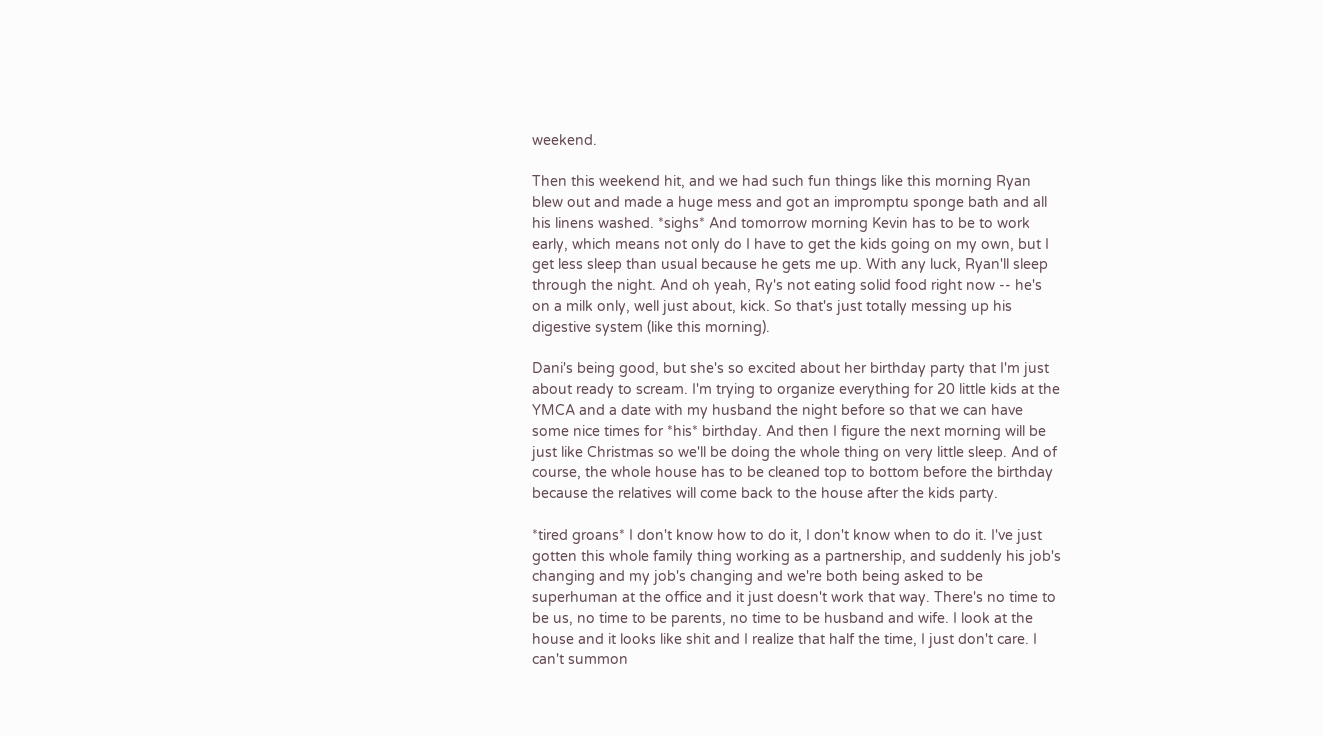weekend.

Then this weekend hit, and we had such fun things like this morning Ryan blew out and made a huge mess and got an impromptu sponge bath and all his linens washed. *sighs* And tomorrow morning Kevin has to be to work early, which means not only do I have to get the kids going on my own, but I get less sleep than usual because he gets me up. With any luck, Ryan'll sleep through the night. And oh yeah, Ry's not eating solid food right now -- he's on a milk only, well just about, kick. So that's just totally messing up his digestive system (like this morning).

Dani's being good, but she's so excited about her birthday party that I'm just about ready to scream. I'm trying to organize everything for 20 little kids at the YMCA and a date with my husband the night before so that we can have some nice times for *his* birthday. And then I figure the next morning will be just like Christmas so we'll be doing the whole thing on very little sleep. And of course, the whole house has to be cleaned top to bottom before the birthday because the relatives will come back to the house after the kids party.

*tired groans* I don't know how to do it, I don't know when to do it. I've just gotten this whole family thing working as a partnership, and suddenly his job's changing and my job's changing and we're both being asked to be superhuman at the office and it just doesn't work that way. There's no time to be us, no time to be parents, no time to be husband and wife. I look at the house and it looks like shit and I realize that half the time, I just don't care. I can't summon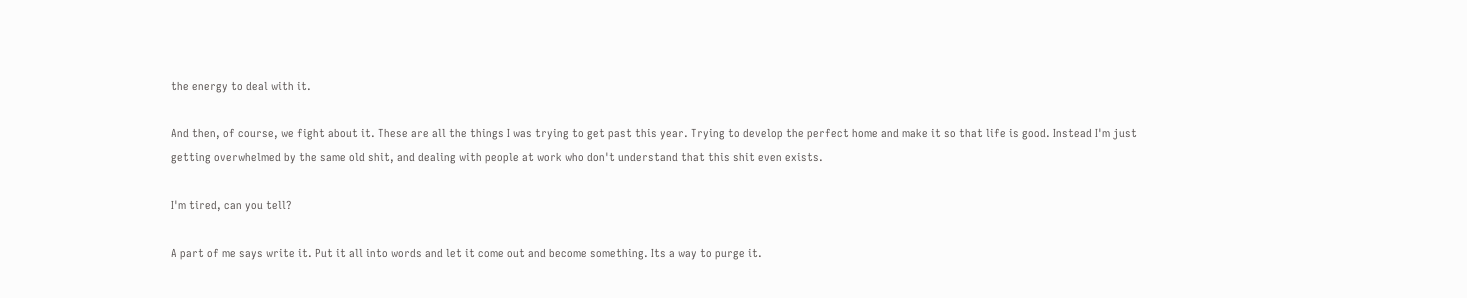the energy to deal with it.

And then, of course, we fight about it. These are all the things I was trying to get past this year. Trying to develop the perfect home and make it so that life is good. Instead I'm just getting overwhelmed by the same old shit, and dealing with people at work who don't understand that this shit even exists.

I'm tired, can you tell?

A part of me says write it. Put it all into words and let it come out and become something. Its a way to purge it.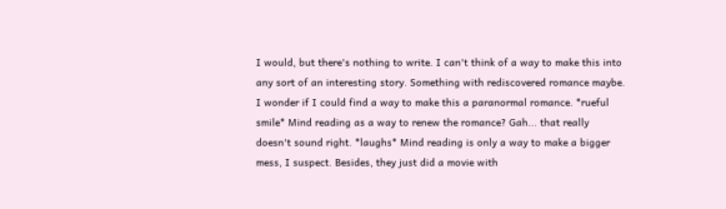I would, but there's nothing to write. I can't think of a way to make this into any sort of an interesting story. Something with rediscovered romance maybe. I wonder if I could find a way to make this a paranormal romance. *rueful smile* Mind reading as a way to renew the romance? Gah... that really doesn't sound right. *laughs* Mind reading is only a way to make a bigger mess, I suspect. Besides, they just did a movie with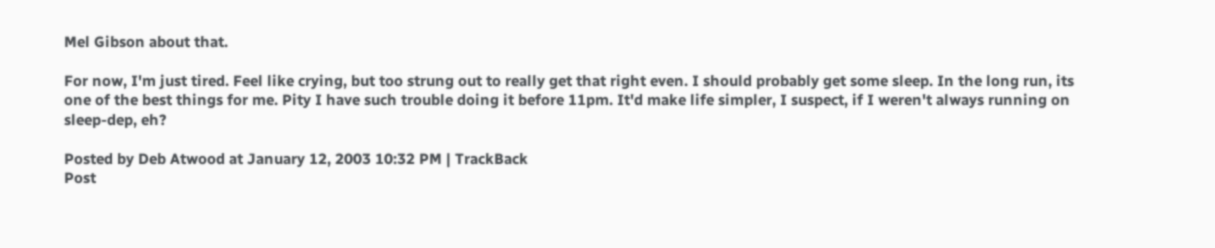Mel Gibson about that.

For now, I'm just tired. Feel like crying, but too strung out to really get that right even. I should probably get some sleep. In the long run, its one of the best things for me. Pity I have such trouble doing it before 11pm. It'd make life simpler, I suspect, if I weren't always running on sleep-dep, eh?

Posted by Deb Atwood at January 12, 2003 10:32 PM | TrackBack
Post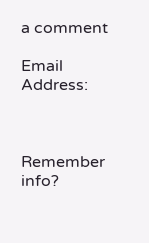a comment

Email Address:



Remember info?